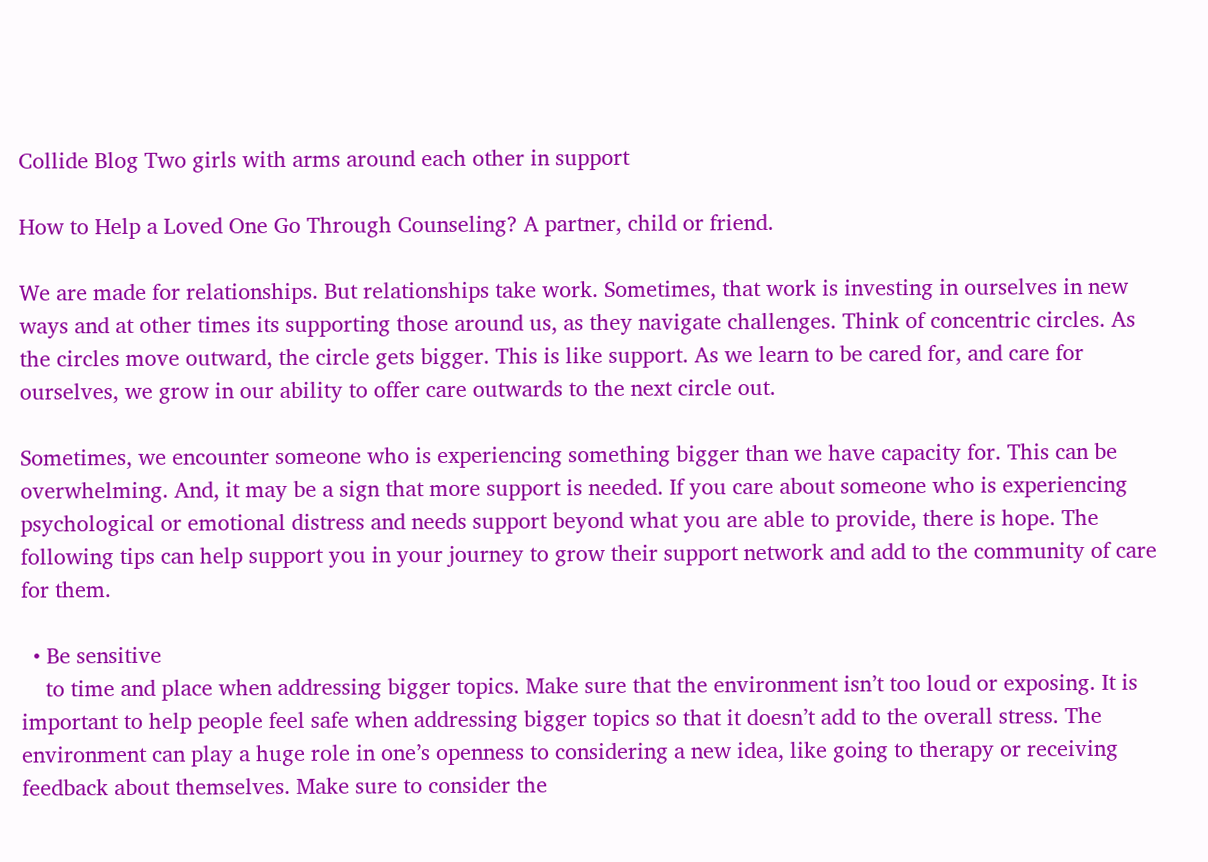Collide Blog Two girls with arms around each other in support

How to Help a Loved One Go Through Counseling? A partner, child or friend.

We are made for relationships. But relationships take work. Sometimes, that work is investing in ourselves in new ways and at other times its supporting those around us, as they navigate challenges. Think of concentric circles. As the circles move outward, the circle gets bigger. This is like support. As we learn to be cared for, and care for ourselves, we grow in our ability to offer care outwards to the next circle out.

Sometimes, we encounter someone who is experiencing something bigger than we have capacity for. This can be overwhelming. And, it may be a sign that more support is needed. If you care about someone who is experiencing psychological or emotional distress and needs support beyond what you are able to provide, there is hope. The following tips can help support you in your journey to grow their support network and add to the community of care for them.

  • Be sensitive
    to time and place when addressing bigger topics. Make sure that the environment isn’t too loud or exposing. It is important to help people feel safe when addressing bigger topics so that it doesn’t add to the overall stress. The environment can play a huge role in one’s openness to considering a new idea, like going to therapy or receiving feedback about themselves. Make sure to consider the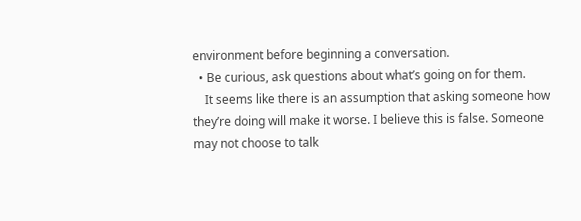environment before beginning a conversation.
  • Be curious, ask questions about what’s going on for them.
    It seems like there is an assumption that asking someone how they’re doing will make it worse. I believe this is false. Someone may not choose to talk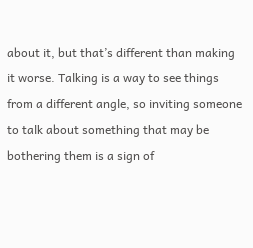about it, but that’s different than making it worse. Talking is a way to see things from a different angle, so inviting someone to talk about something that may be bothering them is a sign of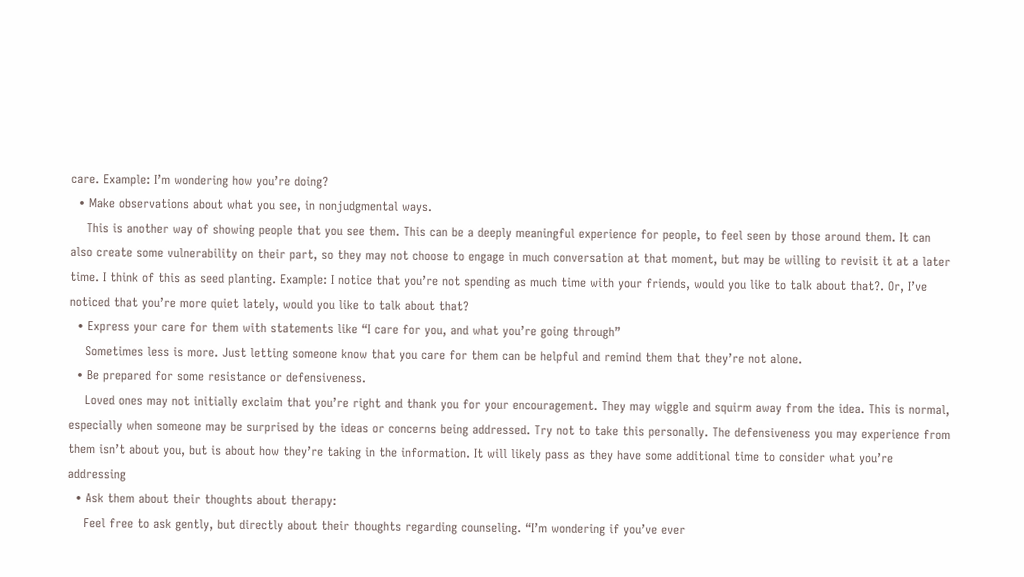care. Example: I’m wondering how you’re doing?
  • Make observations about what you see, in nonjudgmental ways.
    This is another way of showing people that you see them. This can be a deeply meaningful experience for people, to feel seen by those around them. It can also create some vulnerability on their part, so they may not choose to engage in much conversation at that moment, but may be willing to revisit it at a later time. I think of this as seed planting. Example: I notice that you’re not spending as much time with your friends, would you like to talk about that?. Or, I’ve noticed that you’re more quiet lately, would you like to talk about that?
  • Express your care for them with statements like “I care for you, and what you’re going through”
    Sometimes less is more. Just letting someone know that you care for them can be helpful and remind them that they’re not alone.
  • Be prepared for some resistance or defensiveness.
    Loved ones may not initially exclaim that you’re right and thank you for your encouragement. They may wiggle and squirm away from the idea. This is normal, especially when someone may be surprised by the ideas or concerns being addressed. Try not to take this personally. The defensiveness you may experience from them isn’t about you, but is about how they’re taking in the information. It will likely pass as they have some additional time to consider what you’re addressing
  • Ask them about their thoughts about therapy:
    Feel free to ask gently, but directly about their thoughts regarding counseling. “I’m wondering if you’ve ever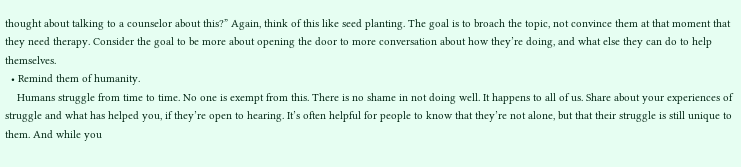thought about talking to a counselor about this?” Again, think of this like seed planting. The goal is to broach the topic, not convince them at that moment that they need therapy. Consider the goal to be more about opening the door to more conversation about how they’re doing, and what else they can do to help themselves.
  • Remind them of humanity.
    Humans struggle from time to time. No one is exempt from this. There is no shame in not doing well. It happens to all of us. Share about your experiences of struggle and what has helped you, if they’re open to hearing. It’s often helpful for people to know that they’re not alone, but that their struggle is still unique to them. And while you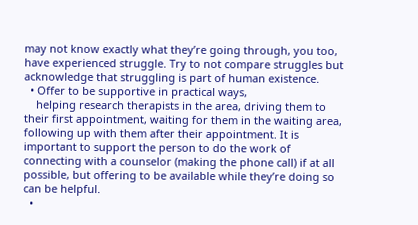may not know exactly what they’re going through, you too, have experienced struggle. Try to not compare struggles but acknowledge that struggling is part of human existence.
  • Offer to be supportive in practical ways,
    helping research therapists in the area, driving them to their first appointment, waiting for them in the waiting area, following up with them after their appointment. It is important to support the person to do the work of connecting with a counselor (making the phone call) if at all possible, but offering to be available while they’re doing so can be helpful.
  •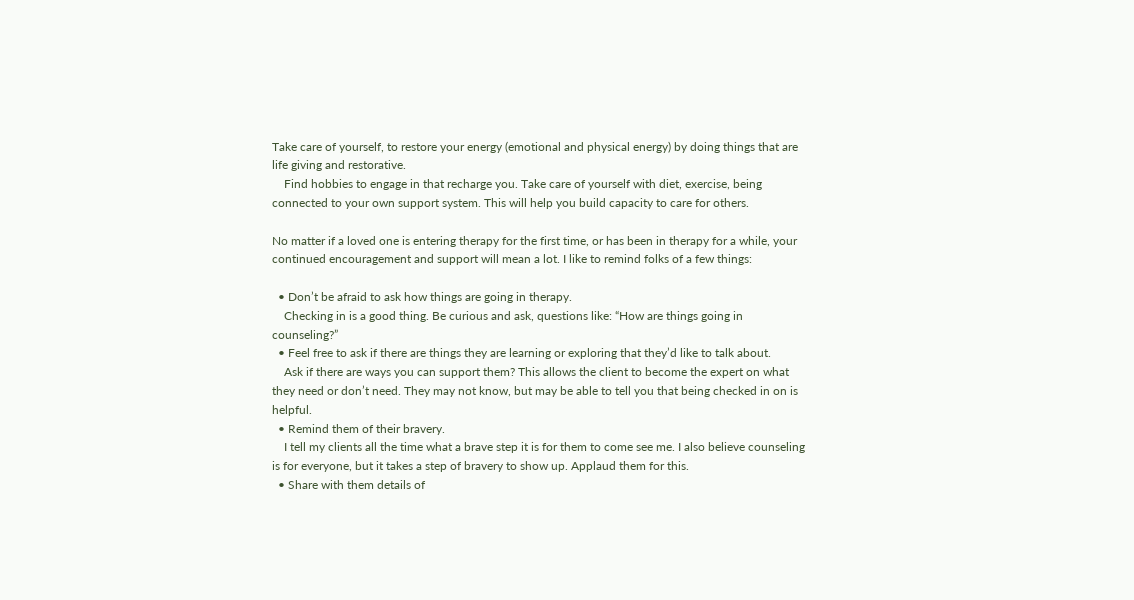Take care of yourself, to restore your energy (emotional and physical energy) by doing things that are life giving and restorative.
    Find hobbies to engage in that recharge you. Take care of yourself with diet, exercise, being connected to your own support system. This will help you build capacity to care for others.

No matter if a loved one is entering therapy for the first time, or has been in therapy for a while, your continued encouragement and support will mean a lot. I like to remind folks of a few things:

  • Don’t be afraid to ask how things are going in therapy.
    Checking in is a good thing. Be curious and ask, questions like: “How are things going in counseling?”
  • Feel free to ask if there are things they are learning or exploring that they’d like to talk about.
    Ask if there are ways you can support them? This allows the client to become the expert on what they need or don’t need. They may not know, but may be able to tell you that being checked in on is helpful.
  • Remind them of their bravery.
    I tell my clients all the time what a brave step it is for them to come see me. I also believe counseling is for everyone, but it takes a step of bravery to show up. Applaud them for this.
  • Share with them details of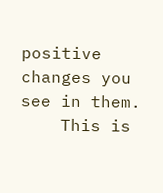positive changes you see in them.
    This is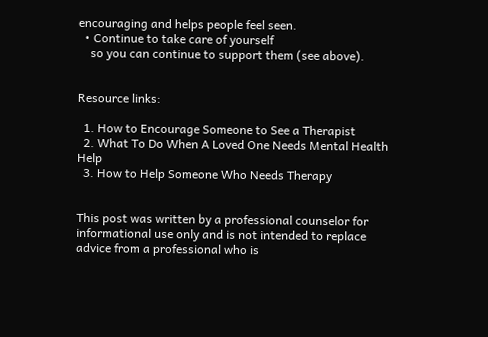encouraging and helps people feel seen.
  • Continue to take care of yourself
    so you can continue to support them (see above).


Resource links:

  1. How to Encourage Someone to See a Therapist
  2. What To Do When A Loved One Needs Mental Health Help
  3. How to Help Someone Who Needs Therapy


This post was written by a professional counselor for informational use only and is not intended to replace advice from a professional who is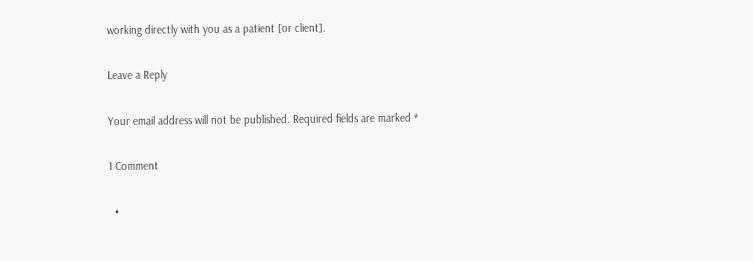working directly with you as a patient [or client].

Leave a Reply

Your email address will not be published. Required fields are marked *

1 Comment

  •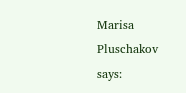Marisa Pluschakov says: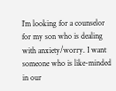I’m looking for a counselor for my son who is dealing with anxiety/worry. I want someone who is like-minded in our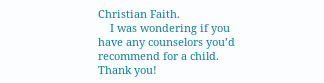Christian Faith.
    I was wondering if you have any counselors you’d recommend for a child. Thank you!